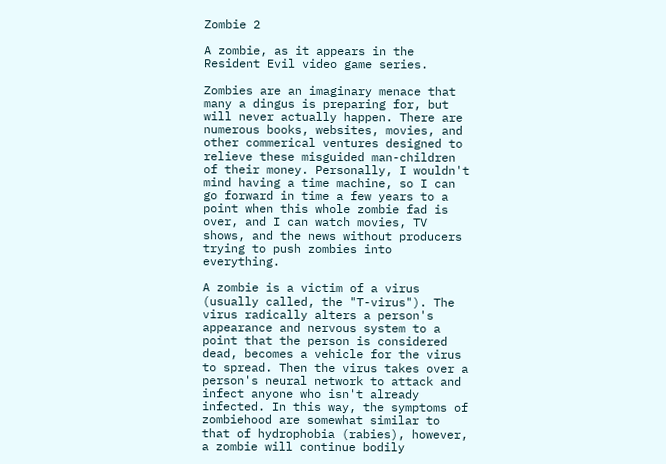Zombie 2

A zombie, as it appears in the Resident Evil video game series.

Zombies are an imaginary menace that many a dingus is preparing for, but will never actually happen. There are numerous books, websites, movies, and other commerical ventures designed to relieve these misguided man-children of their money. Personally, I wouldn't mind having a time machine, so I can go forward in time a few years to a point when this whole zombie fad is over, and I can watch movies, TV shows, and the news without producers trying to push zombies into everything.

A zombie is a victim of a virus (usually called, the "T-virus"). The virus radically alters a person's appearance and nervous system to a point that the person is considered dead, becomes a vehicle for the virus to spread. Then the virus takes over a person's neural network to attack and infect anyone who isn't already infected. In this way, the symptoms of zombiehood are somewhat similar to that of hydrophobia (rabies), however, a zombie will continue bodily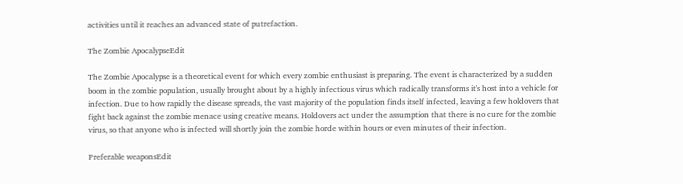activities until it reaches an advanced state of putrefaction.

The Zombie ApocalypseEdit

The Zombie Apocalypse is a theoretical event for which every zombie enthusiast is preparing. The event is characterized by a sudden boom in the zombie population, usually brought about by a highly infectious virus which radically transforms it's host into a vehicle for infection. Due to how rapidly the disease spreads, the vast majority of the population finds itself infected, leaving a few holdovers that fight back against the zombie menace using creative means. Holdovers act under the assumption that there is no cure for the zombie virus, so that anyone who is infected will shortly join the zombie horde within hours or even minutes of their infection.

Preferable weaponsEdit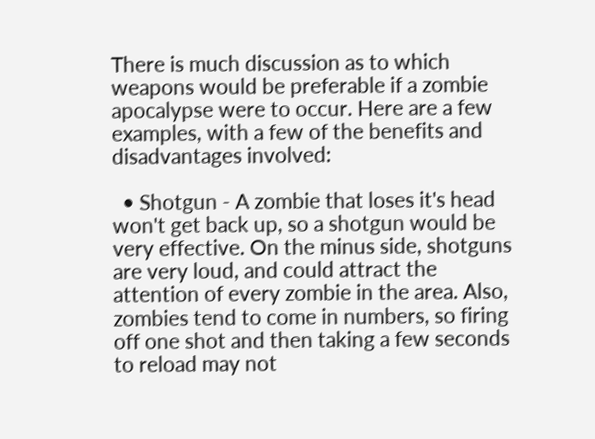There is much discussion as to which weapons would be preferable if a zombie apocalypse were to occur. Here are a few examples, with a few of the benefits and disadvantages involved:

  • Shotgun - A zombie that loses it's head won't get back up, so a shotgun would be very effective. On the minus side, shotguns are very loud, and could attract the attention of every zombie in the area. Also, zombies tend to come in numbers, so firing off one shot and then taking a few seconds to reload may not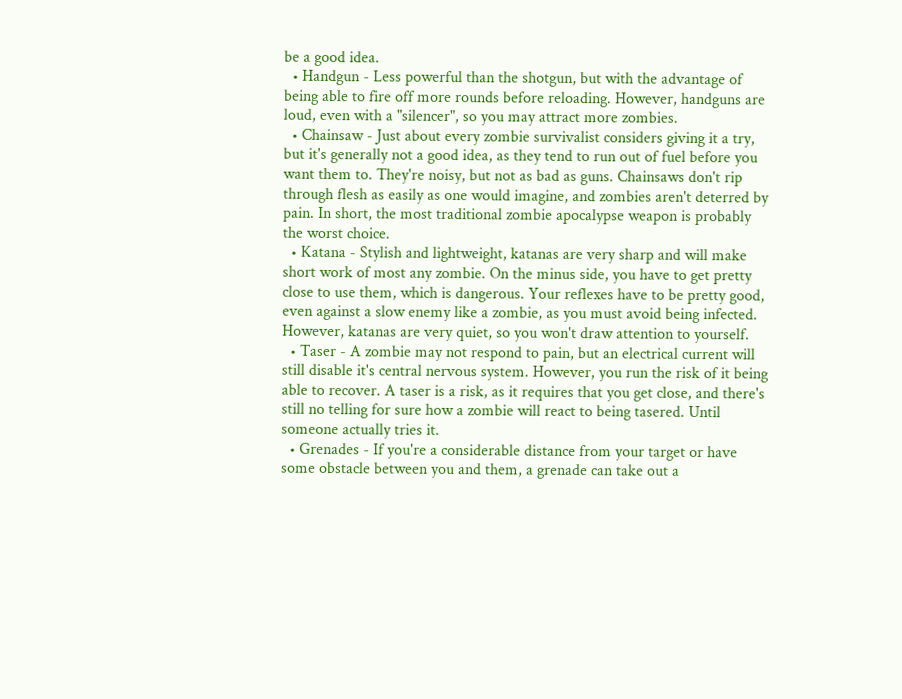be a good idea.
  • Handgun - Less powerful than the shotgun, but with the advantage of being able to fire off more rounds before reloading. However, handguns are loud, even with a "silencer", so you may attract more zombies.
  • Chainsaw - Just about every zombie survivalist considers giving it a try, but it's generally not a good idea, as they tend to run out of fuel before you want them to. They're noisy, but not as bad as guns. Chainsaws don't rip through flesh as easily as one would imagine, and zombies aren't deterred by pain. In short, the most traditional zombie apocalypse weapon is probably the worst choice.
  • Katana - Stylish and lightweight, katanas are very sharp and will make short work of most any zombie. On the minus side, you have to get pretty close to use them, which is dangerous. Your reflexes have to be pretty good, even against a slow enemy like a zombie, as you must avoid being infected. However, katanas are very quiet, so you won't draw attention to yourself.
  • Taser - A zombie may not respond to pain, but an electrical current will still disable it's central nervous system. However, you run the risk of it being able to recover. A taser is a risk, as it requires that you get close, and there's still no telling for sure how a zombie will react to being tasered. Until someone actually tries it.
  • Grenades - If you're a considerable distance from your target or have some obstacle between you and them, a grenade can take out a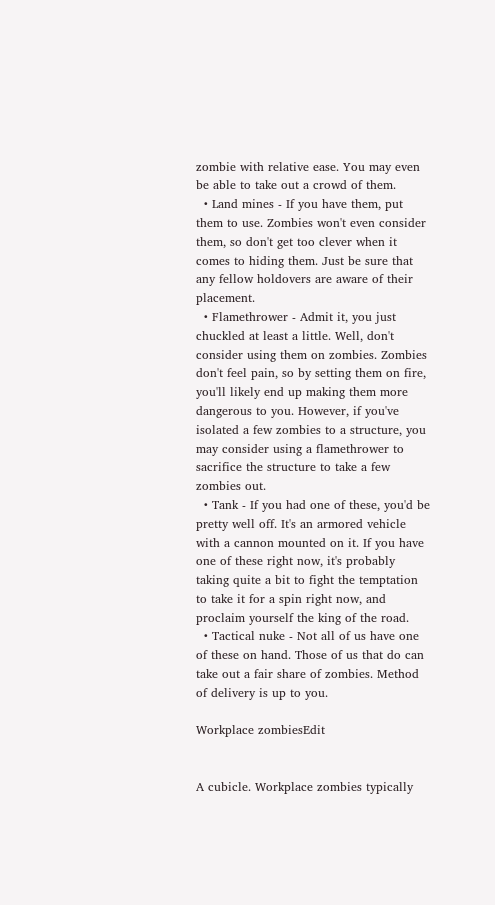zombie with relative ease. You may even be able to take out a crowd of them.
  • Land mines - If you have them, put them to use. Zombies won't even consider them, so don't get too clever when it comes to hiding them. Just be sure that any fellow holdovers are aware of their placement.
  • Flamethrower - Admit it, you just chuckled at least a little. Well, don't consider using them on zombies. Zombies don't feel pain, so by setting them on fire, you'll likely end up making them more dangerous to you. However, if you've isolated a few zombies to a structure, you may consider using a flamethrower to sacrifice the structure to take a few zombies out.
  • Tank - If you had one of these, you'd be pretty well off. It's an armored vehicle with a cannon mounted on it. If you have one of these right now, it's probably taking quite a bit to fight the temptation to take it for a spin right now, and proclaim yourself the king of the road.
  • Tactical nuke - Not all of us have one of these on hand. Those of us that do can take out a fair share of zombies. Method of delivery is up to you.

Workplace zombiesEdit


A cubicle. Workplace zombies typically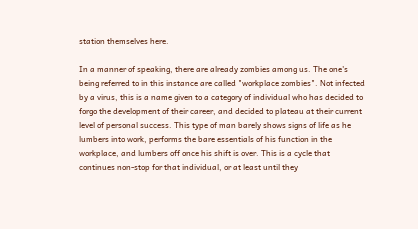station themselves here.

In a manner of speaking, there are already zombies among us. The one's being referred to in this instance are called "workplace zombies". Not infected by a virus, this is a name given to a category of individual who has decided to forgo the development of their career, and decided to plateau at their current level of personal success. This type of man barely shows signs of life as he lumbers into work, performs the bare essentials of his function in the workplace, and lumbers off once his shift is over. This is a cycle that continues non-stop for that individual, or at least until they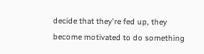decide that they're fed up, they become motivated to do something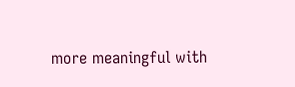more meaningful with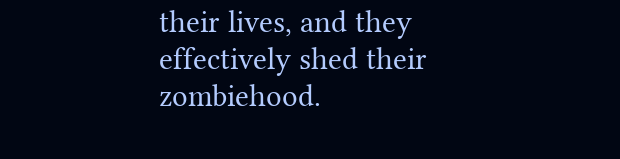their lives, and they effectively shed their zombiehood.